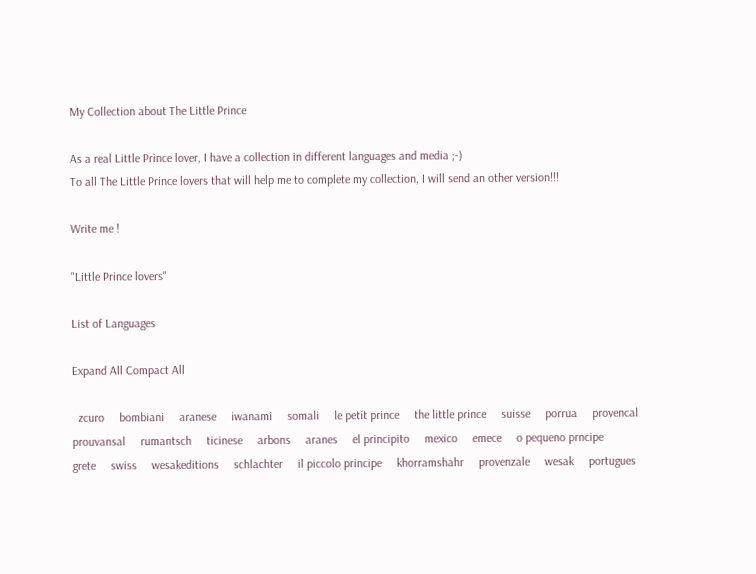My Collection about The Little Prince

As a real Little Prince lover, I have a collection in different languages and media ;-)
To all The Little Prince lovers that will help me to complete my collection, I will send an other version!!!

Write me !

"Little Prince lovers"

List of Languages

Expand All Compact All

  zcuro     bombiani     aranese     iwanami     somali     le petit prince     the little prince     suisse     porrua     provencal     prouvansal     rumantsch     ticinese     arbons     aranes     el principito     mexico     emece     o pequeno prncipe     grete     swiss     wesakeditions     schlachter     il piccolo principe     khorramshahr     provenzale     wesak     portugues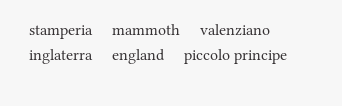stamperia     mammoth     valenziano     inglaterra     england     piccolo principe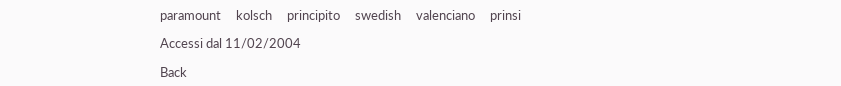paramount     kolsch     principito     swedish     valenciano     prinsi

Accessi dal 11/02/2004

Back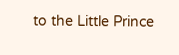to the Little Prince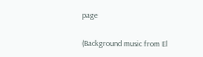page

(Background music from El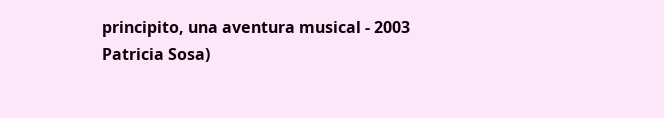principito, una aventura musical - 2003 Patricia Sosa)